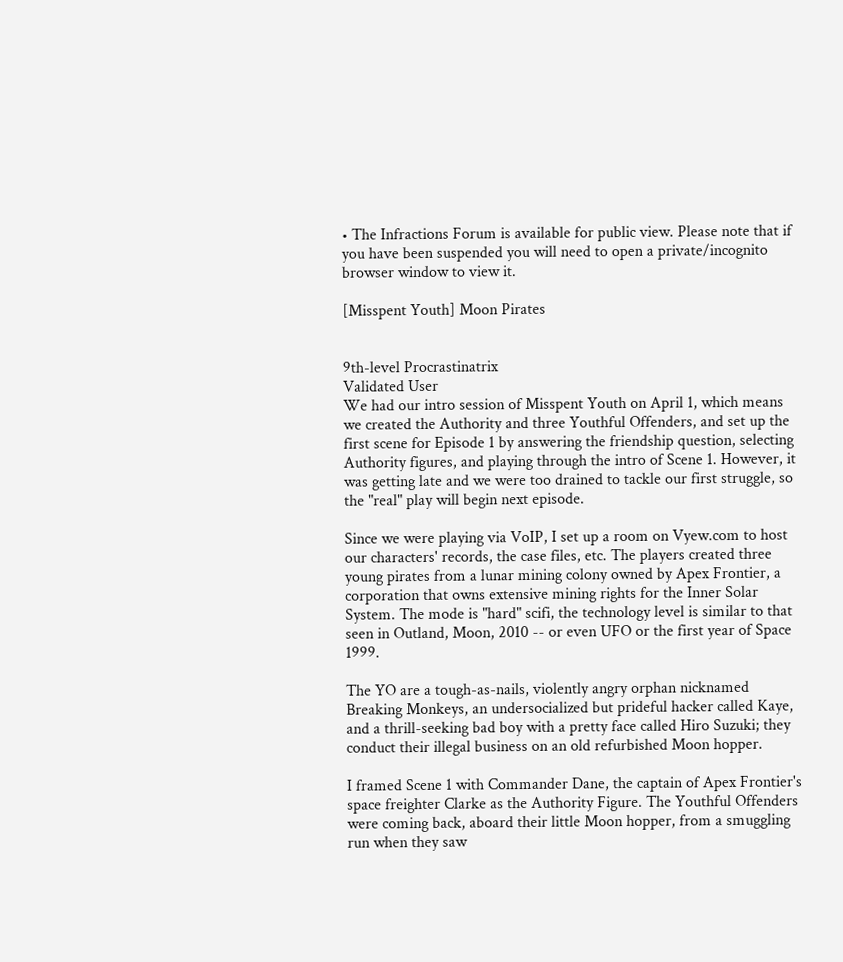• The Infractions Forum is available for public view. Please note that if you have been suspended you will need to open a private/incognito browser window to view it.

[Misspent Youth] Moon Pirates


9th-level Procrastinatrix
Validated User
We had our intro session of Misspent Youth on April 1, which means we created the Authority and three Youthful Offenders, and set up the first scene for Episode 1 by answering the friendship question, selecting Authority figures, and playing through the intro of Scene 1. However, it was getting late and we were too drained to tackle our first struggle, so the "real" play will begin next episode.

Since we were playing via VoIP, I set up a room on Vyew.com to host our characters' records, the case files, etc. The players created three young pirates from a lunar mining colony owned by Apex Frontier, a corporation that owns extensive mining rights for the Inner Solar System. The mode is "hard" scifi, the technology level is similar to that seen in Outland, Moon, 2010 -- or even UFO or the first year of Space 1999.

The YO are a tough-as-nails, violently angry orphan nicknamed Breaking Monkeys, an undersocialized but prideful hacker called Kaye, and a thrill-seeking bad boy with a pretty face called Hiro Suzuki; they conduct their illegal business on an old refurbished Moon hopper.

I framed Scene 1 with Commander Dane, the captain of Apex Frontier's space freighter Clarke as the Authority Figure. The Youthful Offenders were coming back, aboard their little Moon hopper, from a smuggling run when they saw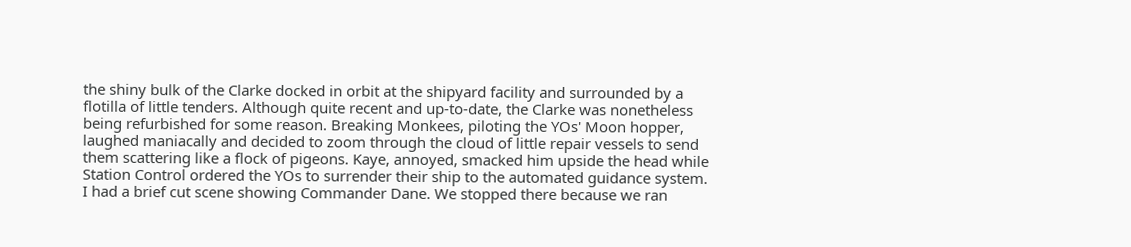the shiny bulk of the Clarke docked in orbit at the shipyard facility and surrounded by a flotilla of little tenders. Although quite recent and up-to-date, the Clarke was nonetheless being refurbished for some reason. Breaking Monkees, piloting the YOs' Moon hopper, laughed maniacally and decided to zoom through the cloud of little repair vessels to send them scattering like a flock of pigeons. Kaye, annoyed, smacked him upside the head while Station Control ordered the YOs to surrender their ship to the automated guidance system. I had a brief cut scene showing Commander Dane. We stopped there because we ran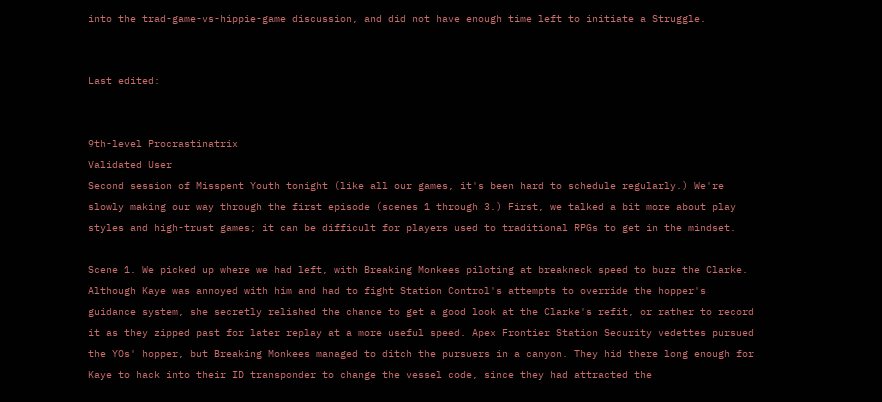into the trad-game-vs-hippie-game discussion, and did not have enough time left to initiate a Struggle.


Last edited:


9th-level Procrastinatrix
Validated User
Second session of Misspent Youth tonight (like all our games, it's been hard to schedule regularly.) We're slowly making our way through the first episode (scenes 1 through 3.) First, we talked a bit more about play styles and high-trust games; it can be difficult for players used to traditional RPGs to get in the mindset.

Scene 1. We picked up where we had left, with Breaking Monkees piloting at breakneck speed to buzz the Clarke. Although Kaye was annoyed with him and had to fight Station Control's attempts to override the hopper's guidance system, she secretly relished the chance to get a good look at the Clarke's refit, or rather to record it as they zipped past for later replay at a more useful speed. Apex Frontier Station Security vedettes pursued the YOs' hopper, but Breaking Monkees managed to ditch the pursuers in a canyon. They hid there long enough for Kaye to hack into their ID transponder to change the vessel code, since they had attracted the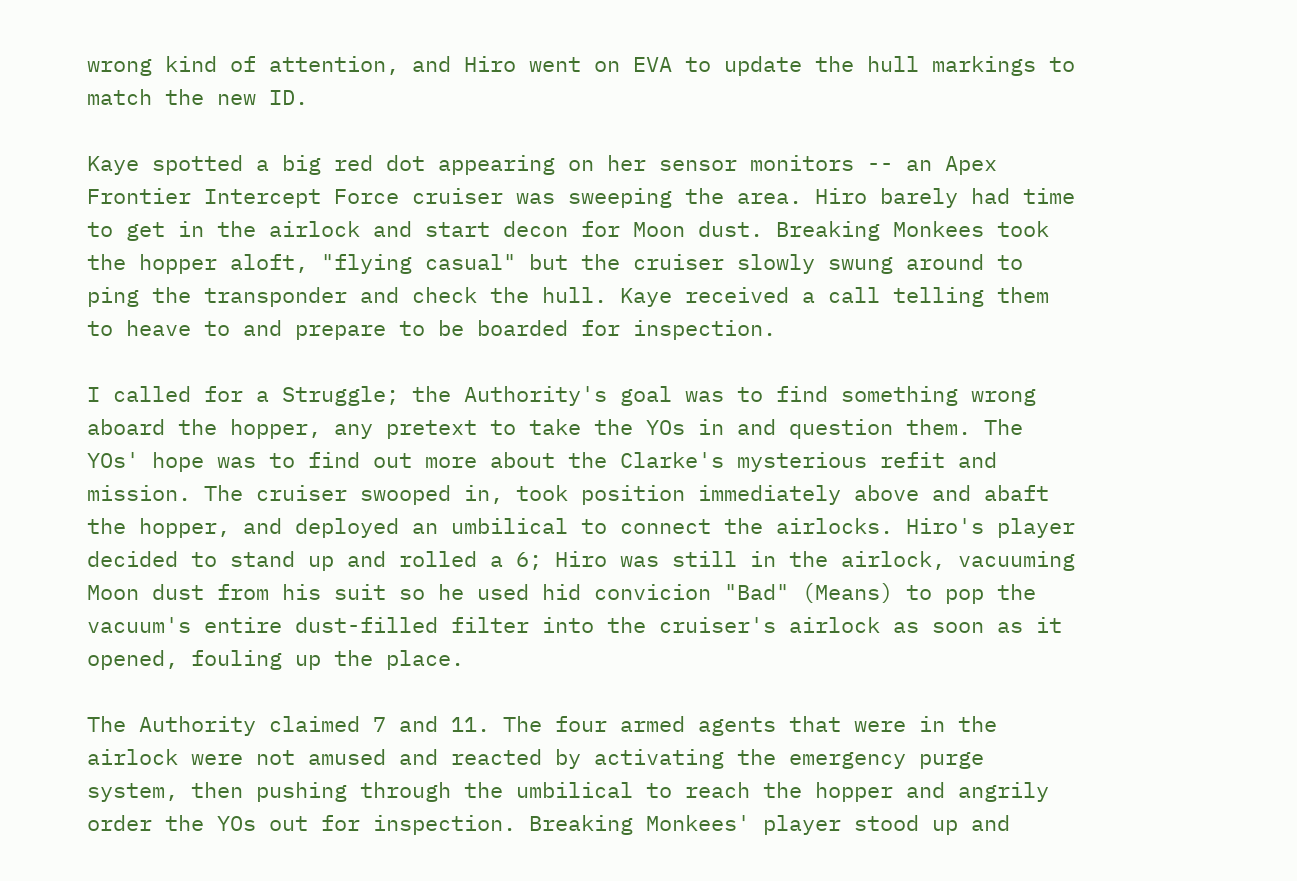wrong kind of attention, and Hiro went on EVA to update the hull markings to match the new ID.

Kaye spotted a big red dot appearing on her sensor monitors -- an Apex Frontier Intercept Force cruiser was sweeping the area. Hiro barely had time to get in the airlock and start decon for Moon dust. Breaking Monkees took the hopper aloft, "flying casual" but the cruiser slowly swung around to ping the transponder and check the hull. Kaye received a call telling them to heave to and prepare to be boarded for inspection.

I called for a Struggle; the Authority's goal was to find something wrong aboard the hopper, any pretext to take the YOs in and question them. The YOs' hope was to find out more about the Clarke's mysterious refit and mission. The cruiser swooped in, took position immediately above and abaft the hopper, and deployed an umbilical to connect the airlocks. Hiro's player decided to stand up and rolled a 6; Hiro was still in the airlock, vacuuming Moon dust from his suit so he used hid convicion "Bad" (Means) to pop the vacuum's entire dust-filled filter into the cruiser's airlock as soon as it opened, fouling up the place.

The Authority claimed 7 and 11. The four armed agents that were in the airlock were not amused and reacted by activating the emergency purge system, then pushing through the umbilical to reach the hopper and angrily order the YOs out for inspection. Breaking Monkees' player stood up and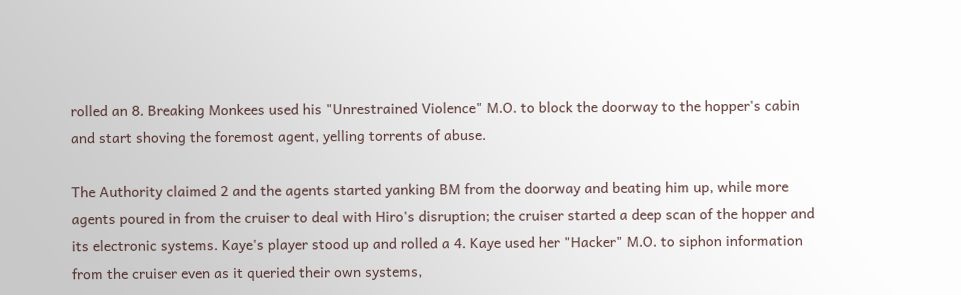rolled an 8. Breaking Monkees used his "Unrestrained Violence" M.O. to block the doorway to the hopper's cabin and start shoving the foremost agent, yelling torrents of abuse.

The Authority claimed 2 and the agents started yanking BM from the doorway and beating him up, while more agents poured in from the cruiser to deal with Hiro's disruption; the cruiser started a deep scan of the hopper and its electronic systems. Kaye's player stood up and rolled a 4. Kaye used her "Hacker" M.O. to siphon information from the cruiser even as it queried their own systems,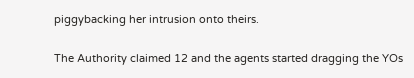piggybacking her intrusion onto theirs.

The Authority claimed 12 and the agents started dragging the YOs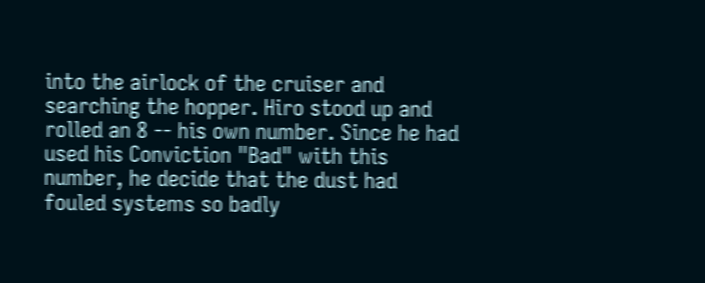into the airlock of the cruiser and searching the hopper. Hiro stood up and rolled an 8 -- his own number. Since he had used his Conviction "Bad" with this number, he decide that the dust had fouled systems so badly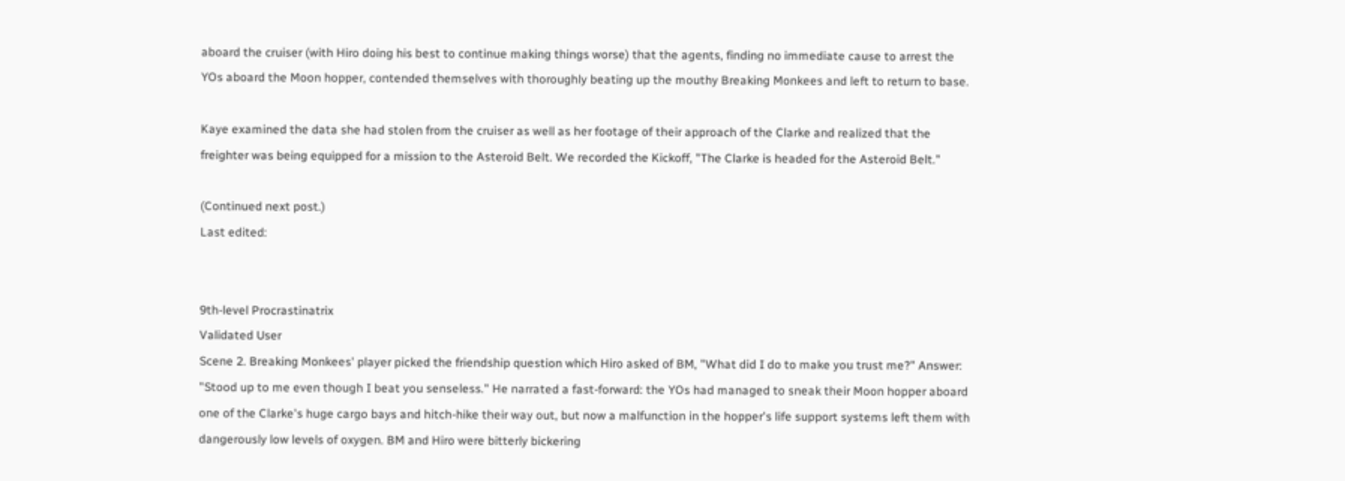aboard the cruiser (with Hiro doing his best to continue making things worse) that the agents, finding no immediate cause to arrest the YOs aboard the Moon hopper, contended themselves with thoroughly beating up the mouthy Breaking Monkees and left to return to base.

Kaye examined the data she had stolen from the cruiser as well as her footage of their approach of the Clarke and realized that the freighter was being equipped for a mission to the Asteroid Belt. We recorded the Kickoff, "The Clarke is headed for the Asteroid Belt."

(Continued next post.)
Last edited:


9th-level Procrastinatrix
Validated User
Scene 2. Breaking Monkees' player picked the friendship question which Hiro asked of BM, "What did I do to make you trust me?" Answer: "Stood up to me even though I beat you senseless." He narrated a fast-forward: the YOs had managed to sneak their Moon hopper aboard one of the Clarke's huge cargo bays and hitch-hike their way out, but now a malfunction in the hopper's life support systems left them with dangerously low levels of oxygen. BM and Hiro were bitterly bickering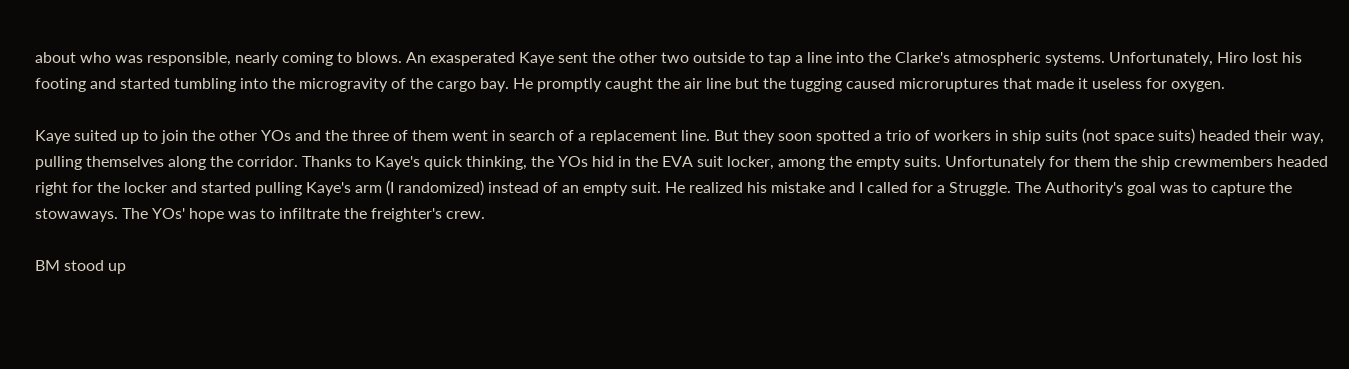about who was responsible, nearly coming to blows. An exasperated Kaye sent the other two outside to tap a line into the Clarke's atmospheric systems. Unfortunately, Hiro lost his footing and started tumbling into the microgravity of the cargo bay. He promptly caught the air line but the tugging caused microruptures that made it useless for oxygen.

Kaye suited up to join the other YOs and the three of them went in search of a replacement line. But they soon spotted a trio of workers in ship suits (not space suits) headed their way, pulling themselves along the corridor. Thanks to Kaye's quick thinking, the YOs hid in the EVA suit locker, among the empty suits. Unfortunately for them the ship crewmembers headed right for the locker and started pulling Kaye's arm (I randomized) instead of an empty suit. He realized his mistake and I called for a Struggle. The Authority's goal was to capture the stowaways. The YOs' hope was to infiltrate the freighter's crew.

BM stood up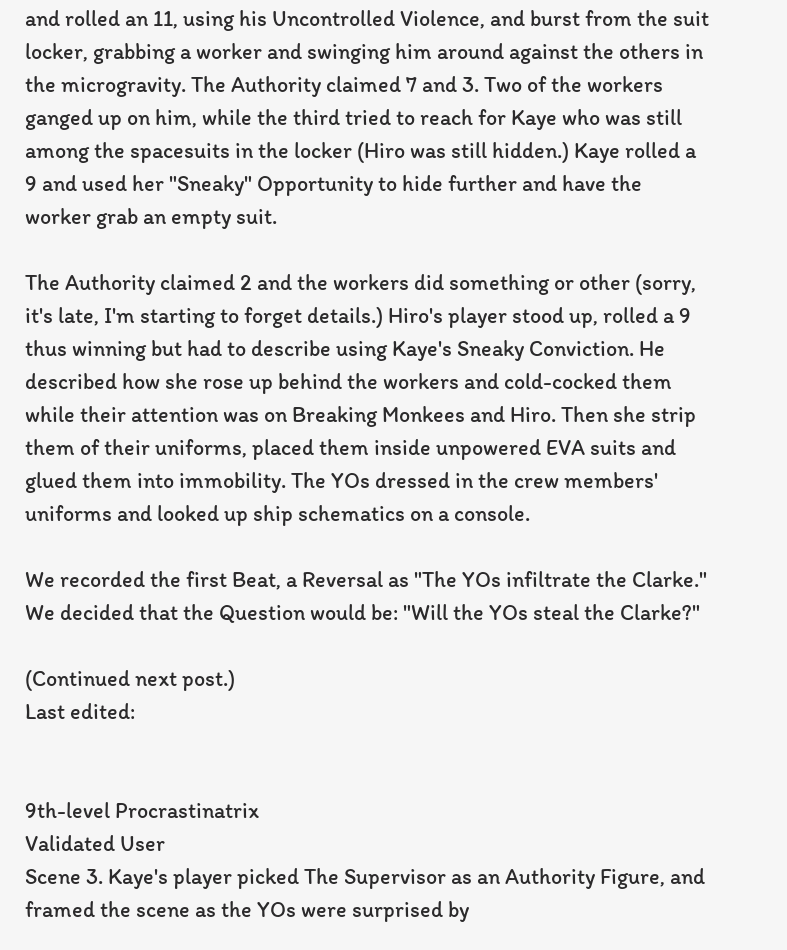and rolled an 11, using his Uncontrolled Violence, and burst from the suit locker, grabbing a worker and swinging him around against the others in the microgravity. The Authority claimed 7 and 3. Two of the workers ganged up on him, while the third tried to reach for Kaye who was still among the spacesuits in the locker (Hiro was still hidden.) Kaye rolled a 9 and used her "Sneaky" Opportunity to hide further and have the worker grab an empty suit.

The Authority claimed 2 and the workers did something or other (sorry, it's late, I'm starting to forget details.) Hiro's player stood up, rolled a 9 thus winning but had to describe using Kaye's Sneaky Conviction. He described how she rose up behind the workers and cold-cocked them while their attention was on Breaking Monkees and Hiro. Then she strip them of their uniforms, placed them inside unpowered EVA suits and glued them into immobility. The YOs dressed in the crew members' uniforms and looked up ship schematics on a console.

We recorded the first Beat, a Reversal as "The YOs infiltrate the Clarke." We decided that the Question would be: "Will the YOs steal the Clarke?"

(Continued next post.)
Last edited:


9th-level Procrastinatrix
Validated User
Scene 3. Kaye's player picked The Supervisor as an Authority Figure, and framed the scene as the YOs were surprised by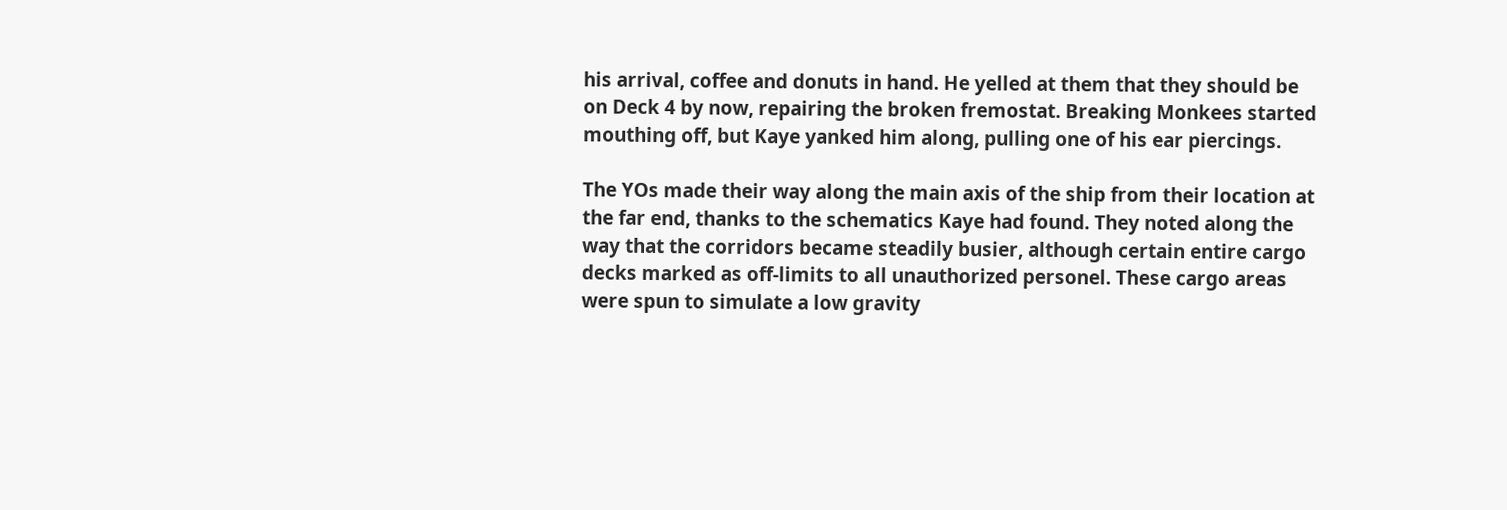his arrival, coffee and donuts in hand. He yelled at them that they should be on Deck 4 by now, repairing the broken fremostat. Breaking Monkees started mouthing off, but Kaye yanked him along, pulling one of his ear piercings.

The YOs made their way along the main axis of the ship from their location at the far end, thanks to the schematics Kaye had found. They noted along the way that the corridors became steadily busier, although certain entire cargo decks marked as off-limits to all unauthorized personel. These cargo areas were spun to simulate a low gravity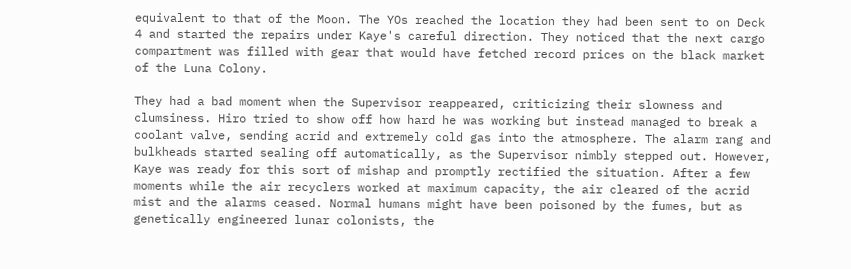equivalent to that of the Moon. The YOs reached the location they had been sent to on Deck 4 and started the repairs under Kaye's careful direction. They noticed that the next cargo compartment was filled with gear that would have fetched record prices on the black market of the Luna Colony.

They had a bad moment when the Supervisor reappeared, criticizing their slowness and clumsiness. Hiro tried to show off how hard he was working but instead managed to break a coolant valve, sending acrid and extremely cold gas into the atmosphere. The alarm rang and bulkheads started sealing off automatically, as the Supervisor nimbly stepped out. However, Kaye was ready for this sort of mishap and promptly rectified the situation. After a few moments while the air recyclers worked at maximum capacity, the air cleared of the acrid mist and the alarms ceased. Normal humans might have been poisoned by the fumes, but as genetically engineered lunar colonists, the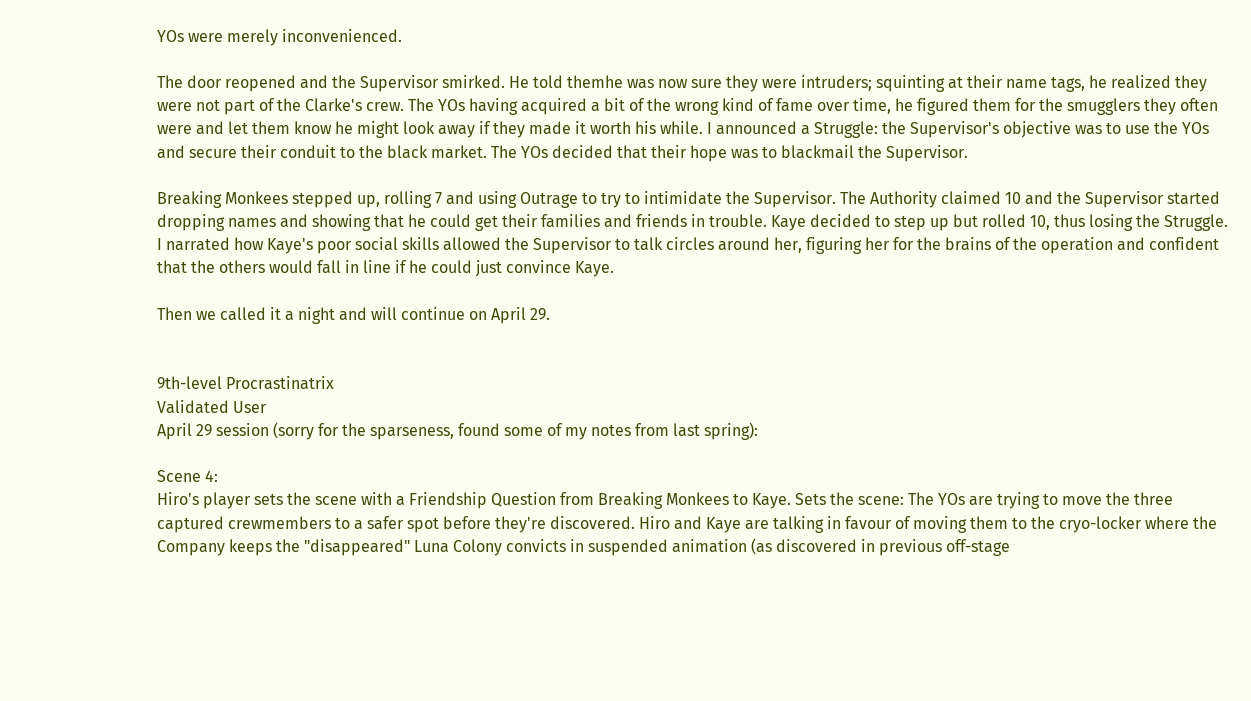YOs were merely inconvenienced.

The door reopened and the Supervisor smirked. He told themhe was now sure they were intruders; squinting at their name tags, he realized they were not part of the Clarke's crew. The YOs having acquired a bit of the wrong kind of fame over time, he figured them for the smugglers they often were and let them know he might look away if they made it worth his while. I announced a Struggle: the Supervisor's objective was to use the YOs and secure their conduit to the black market. The YOs decided that their hope was to blackmail the Supervisor.

Breaking Monkees stepped up, rolling 7 and using Outrage to try to intimidate the Supervisor. The Authority claimed 10 and the Supervisor started dropping names and showing that he could get their families and friends in trouble. Kaye decided to step up but rolled 10, thus losing the Struggle. I narrated how Kaye's poor social skills allowed the Supervisor to talk circles around her, figuring her for the brains of the operation and confident that the others would fall in line if he could just convince Kaye.

Then we called it a night and will continue on April 29.


9th-level Procrastinatrix
Validated User
April 29 session (sorry for the sparseness, found some of my notes from last spring):

Scene 4:
Hiro's player sets the scene with a Friendship Question from Breaking Monkees to Kaye. Sets the scene: The YOs are trying to move the three captured crewmembers to a safer spot before they're discovered. Hiro and Kaye are talking in favour of moving them to the cryo-locker where the Company keeps the "disappeared" Luna Colony convicts in suspended animation (as discovered in previous off-stage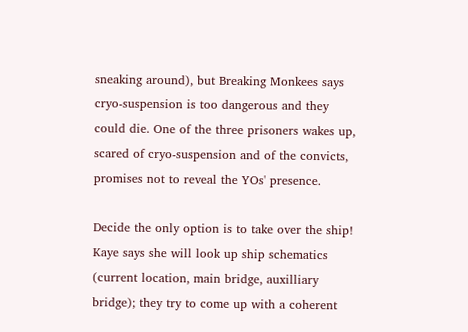sneaking around), but Breaking Monkees says cryo-suspension is too dangerous and they could die. One of the three prisoners wakes up, scared of cryo-suspension and of the convicts, promises not to reveal the YOs' presence.

Decide the only option is to take over the ship! Kaye says she will look up ship schematics (current location, main bridge, auxilliary bridge); they try to come up with a coherent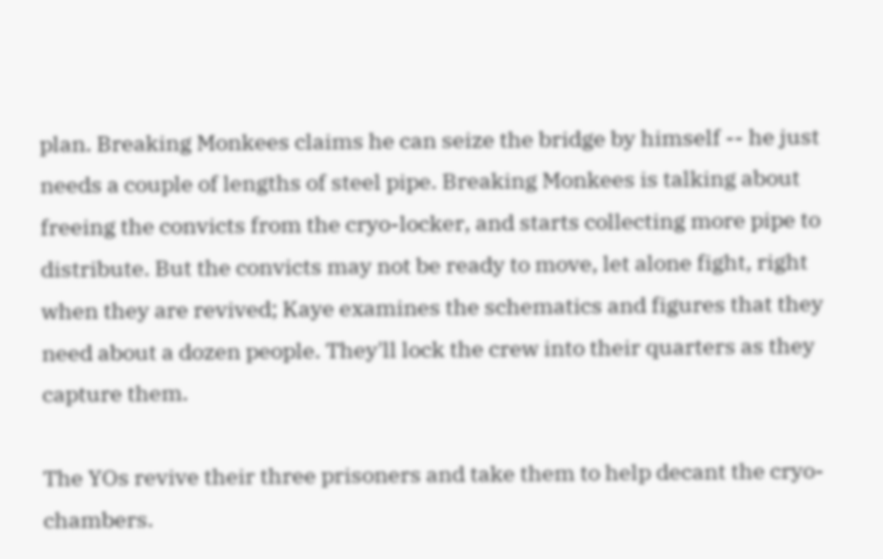plan. Breaking Monkees claims he can seize the bridge by himself -- he just needs a couple of lengths of steel pipe. Breaking Monkees is talking about freeing the convicts from the cryo-locker, and starts collecting more pipe to distribute. But the convicts may not be ready to move, let alone fight, right when they are revived; Kaye examines the schematics and figures that they need about a dozen people. They'll lock the crew into their quarters as they capture them.

The YOs revive their three prisoners and take them to help decant the cryo-chambers.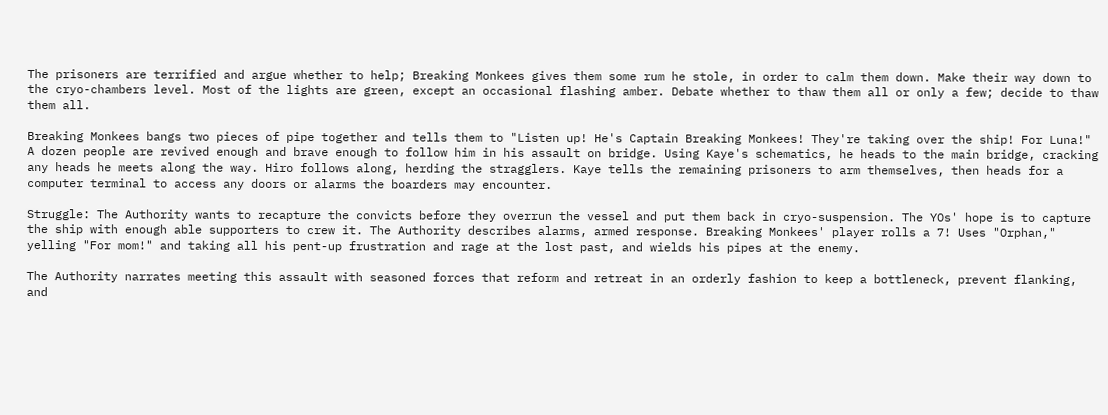The prisoners are terrified and argue whether to help; Breaking Monkees gives them some rum he stole, in order to calm them down. Make their way down to the cryo-chambers level. Most of the lights are green, except an occasional flashing amber. Debate whether to thaw them all or only a few; decide to thaw them all.

Breaking Monkees bangs two pieces of pipe together and tells them to "Listen up! He's Captain Breaking Monkees! They're taking over the ship! For Luna!" A dozen people are revived enough and brave enough to follow him in his assault on bridge. Using Kaye's schematics, he heads to the main bridge, cracking any heads he meets along the way. Hiro follows along, herding the stragglers. Kaye tells the remaining prisoners to arm themselves, then heads for a computer terminal to access any doors or alarms the boarders may encounter.

Struggle: The Authority wants to recapture the convicts before they overrun the vessel and put them back in cryo-suspension. The YOs' hope is to capture the ship with enough able supporters to crew it. The Authority describes alarms, armed response. Breaking Monkees' player rolls a 7! Uses "Orphan," yelling "For mom!" and taking all his pent-up frustration and rage at the lost past, and wields his pipes at the enemy.

The Authority narrates meeting this assault with seasoned forces that reform and retreat in an orderly fashion to keep a bottleneck, prevent flanking, and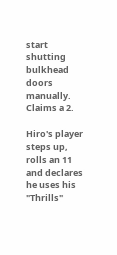start shutting bulkhead doors manually. Claims a 2.

Hiro's player steps up, rolls an 11 and declares he uses his "Thrills"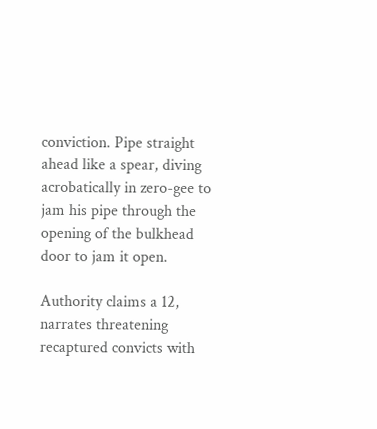conviction. Pipe straight ahead like a spear, diving acrobatically in zero-gee to jam his pipe through the opening of the bulkhead door to jam it open.

Authority claims a 12, narrates threatening recaptured convicts with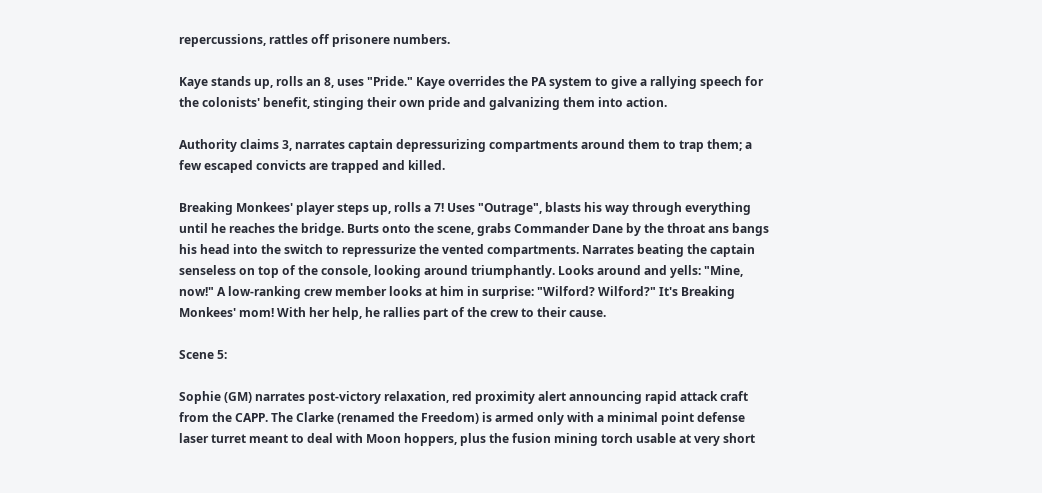repercussions, rattles off prisonere numbers.

Kaye stands up, rolls an 8, uses "Pride." Kaye overrides the PA system to give a rallying speech for the colonists' benefit, stinging their own pride and galvanizing them into action.

Authority claims 3, narrates captain depressurizing compartments around them to trap them; a few escaped convicts are trapped and killed.

Breaking Monkees' player steps up, rolls a 7! Uses "Outrage", blasts his way through everything until he reaches the bridge. Burts onto the scene, grabs Commander Dane by the throat ans bangs his head into the switch to repressurize the vented compartments. Narrates beating the captain senseless on top of the console, looking around triumphantly. Looks around and yells: "Mine, now!" A low-ranking crew member looks at him in surprise: "Wilford? Wilford?" It's Breaking Monkees' mom! With her help, he rallies part of the crew to their cause.

Scene 5:

Sophie (GM) narrates post-victory relaxation, red proximity alert announcing rapid attack craft from the CAPP. The Clarke (renamed the Freedom) is armed only with a minimal point defense laser turret meant to deal with Moon hoppers, plus the fusion mining torch usable at very short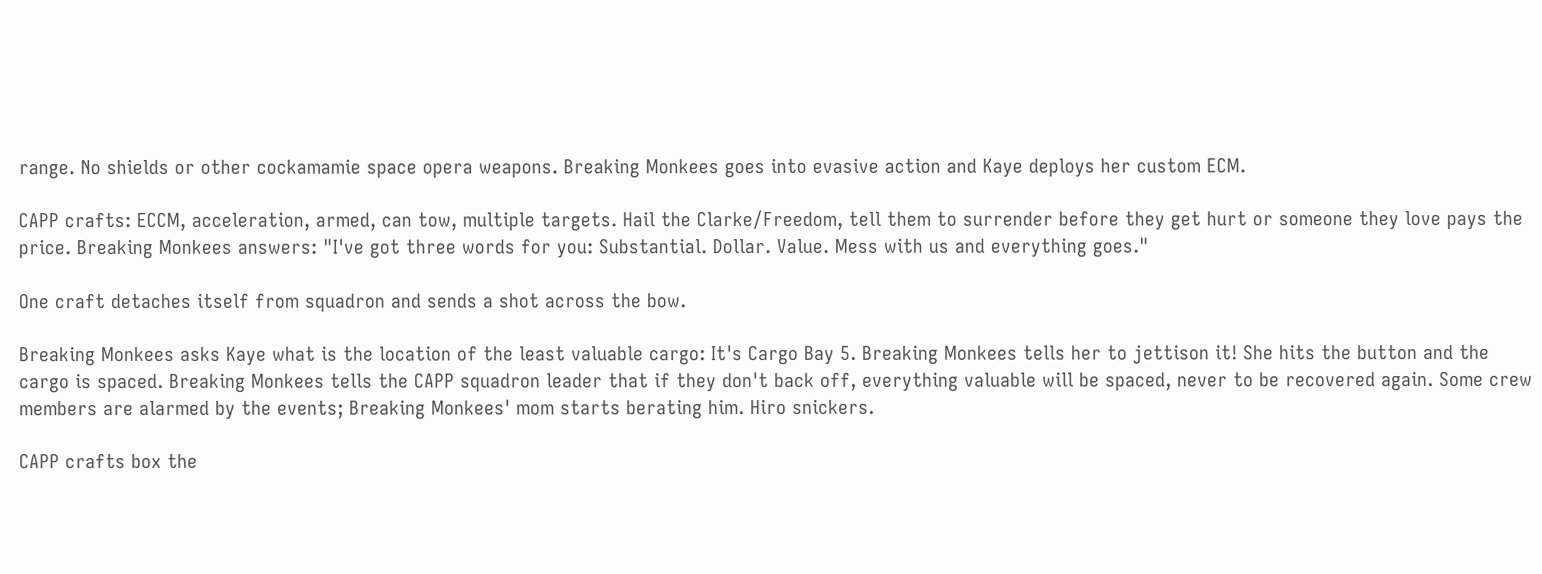range. No shields or other cockamamie space opera weapons. Breaking Monkees goes into evasive action and Kaye deploys her custom ECM.

CAPP crafts: ECCM, acceleration, armed, can tow, multiple targets. Hail the Clarke/Freedom, tell them to surrender before they get hurt or someone they love pays the price. Breaking Monkees answers: "I've got three words for you: Substantial. Dollar. Value. Mess with us and everything goes."

One craft detaches itself from squadron and sends a shot across the bow.

Breaking Monkees asks Kaye what is the location of the least valuable cargo: It's Cargo Bay 5. Breaking Monkees tells her to jettison it! She hits the button and the cargo is spaced. Breaking Monkees tells the CAPP squadron leader that if they don't back off, everything valuable will be spaced, never to be recovered again. Some crew members are alarmed by the events; Breaking Monkees' mom starts berating him. Hiro snickers.

CAPP crafts box the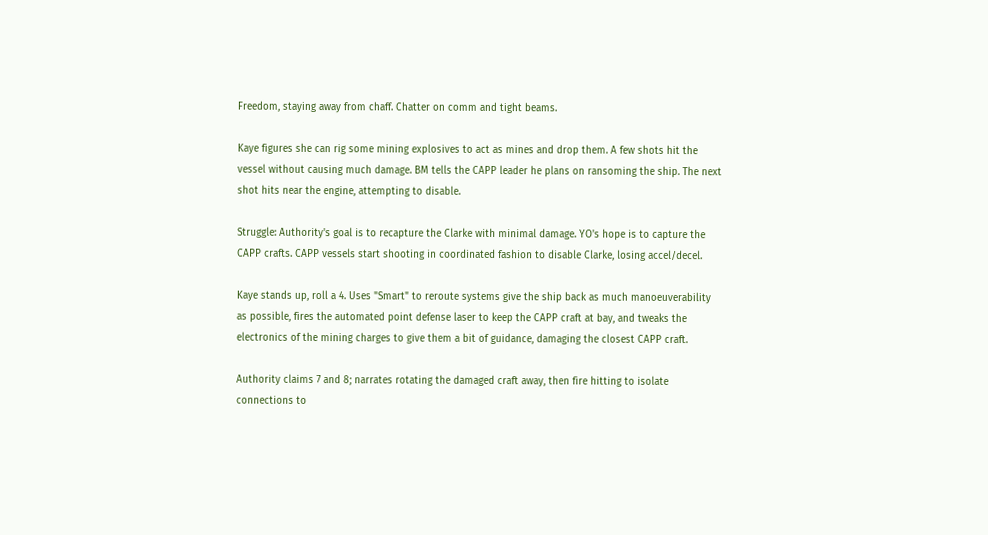Freedom, staying away from chaff. Chatter on comm and tight beams.

Kaye figures she can rig some mining explosives to act as mines and drop them. A few shots hit the vessel without causing much damage. BM tells the CAPP leader he plans on ransoming the ship. The next shot hits near the engine, attempting to disable.

Struggle: Authority's goal is to recapture the Clarke with minimal damage. YO's hope is to capture the CAPP crafts. CAPP vessels start shooting in coordinated fashion to disable Clarke, losing accel/decel.

Kaye stands up, roll a 4. Uses "Smart" to reroute systems give the ship back as much manoeuverability as possible, fires the automated point defense laser to keep the CAPP craft at bay, and tweaks the electronics of the mining charges to give them a bit of guidance, damaging the closest CAPP craft.

Authority claims 7 and 8; narrates rotating the damaged craft away, then fire hitting to isolate connections to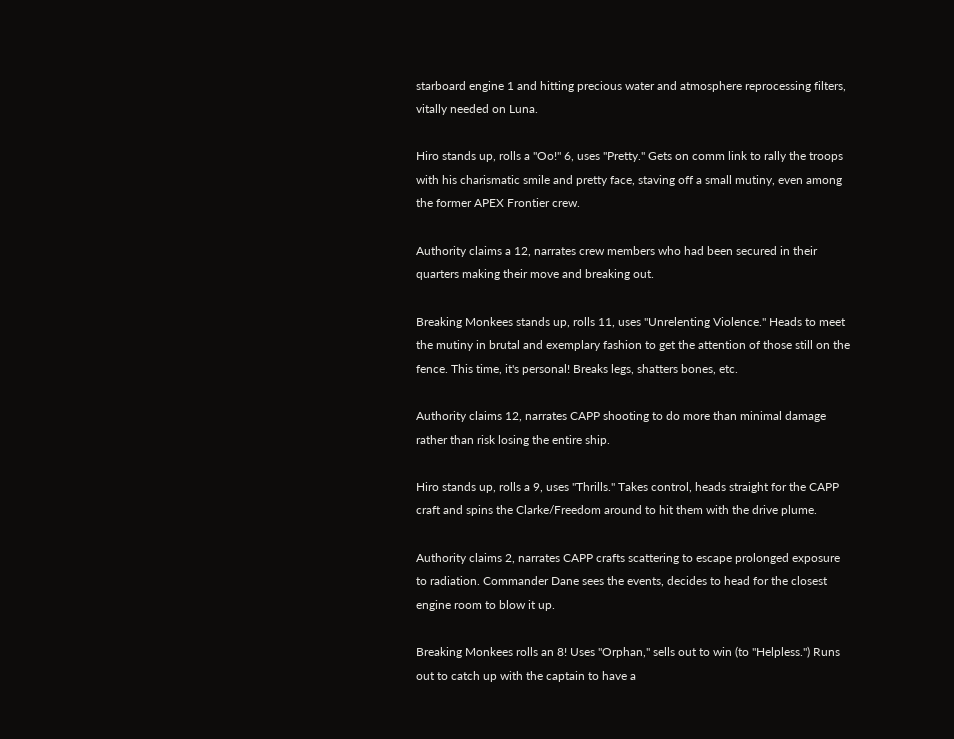starboard engine 1 and hitting precious water and atmosphere reprocessing filters, vitally needed on Luna.

Hiro stands up, rolls a "Oo!" 6, uses "Pretty." Gets on comm link to rally the troops with his charismatic smile and pretty face, staving off a small mutiny, even among the former APEX Frontier crew.

Authority claims a 12, narrates crew members who had been secured in their quarters making their move and breaking out.

Breaking Monkees stands up, rolls 11, uses "Unrelenting Violence." Heads to meet the mutiny in brutal and exemplary fashion to get the attention of those still on the fence. This time, it's personal! Breaks legs, shatters bones, etc.

Authority claims 12, narrates CAPP shooting to do more than minimal damage rather than risk losing the entire ship.

Hiro stands up, rolls a 9, uses "Thrills." Takes control, heads straight for the CAPP craft and spins the Clarke/Freedom around to hit them with the drive plume.

Authority claims 2, narrates CAPP crafts scattering to escape prolonged exposure to radiation. Commander Dane sees the events, decides to head for the closest engine room to blow it up.

Breaking Monkees rolls an 8! Uses "Orphan," sells out to win (to "Helpless.") Runs out to catch up with the captain to have a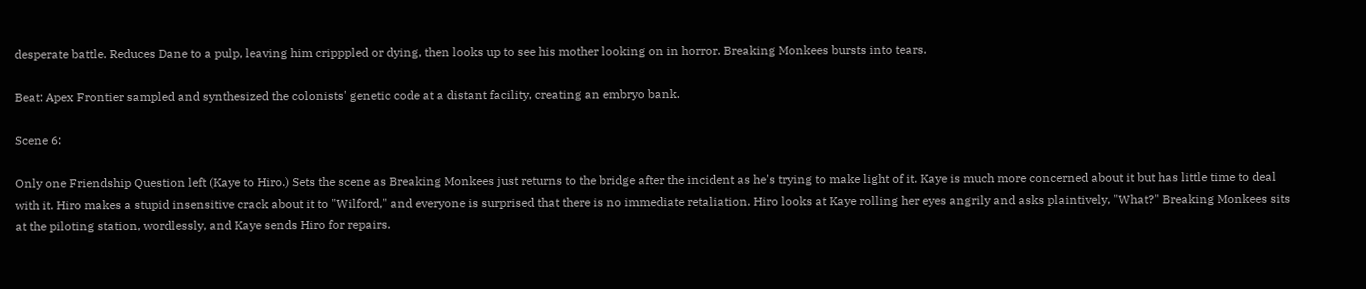desperate battle. Reduces Dane to a pulp, leaving him cripppled or dying, then looks up to see his mother looking on in horror. Breaking Monkees bursts into tears.

Beat: Apex Frontier sampled and synthesized the colonists' genetic code at a distant facility, creating an embryo bank.

Scene 6:

Only one Friendship Question left (Kaye to Hiro.) Sets the scene as Breaking Monkees just returns to the bridge after the incident as he's trying to make light of it. Kaye is much more concerned about it but has little time to deal with it. Hiro makes a stupid insensitive crack about it to "Wilford," and everyone is surprised that there is no immediate retaliation. Hiro looks at Kaye rolling her eyes angrily and asks plaintively, "What?" Breaking Monkees sits at the piloting station, wordlessly, and Kaye sends Hiro for repairs.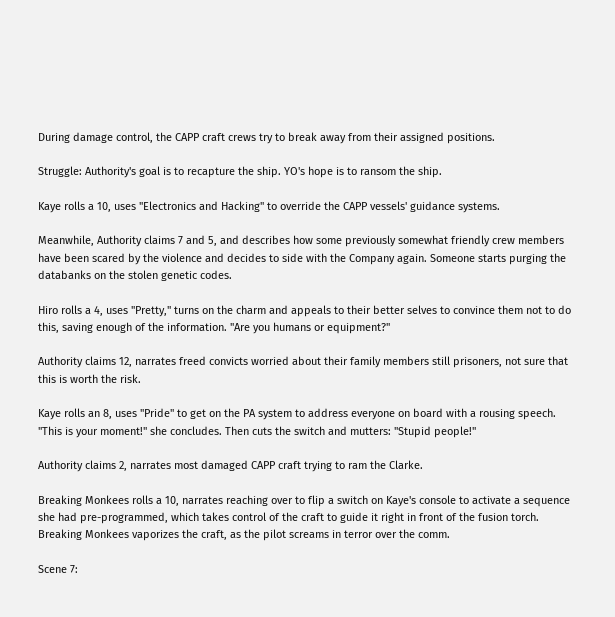During damage control, the CAPP craft crews try to break away from their assigned positions.

Struggle: Authority's goal is to recapture the ship. YO's hope is to ransom the ship.

Kaye rolls a 10, uses "Electronics and Hacking" to override the CAPP vessels' guidance systems.

Meanwhile, Authority claims 7 and 5, and describes how some previously somewhat friendly crew members have been scared by the violence and decides to side with the Company again. Someone starts purging the databanks on the stolen genetic codes.

Hiro rolls a 4, uses "Pretty," turns on the charm and appeals to their better selves to convince them not to do this, saving enough of the information. "Are you humans or equipment?"

Authority claims 12, narrates freed convicts worried about their family members still prisoners, not sure that this is worth the risk.

Kaye rolls an 8, uses "Pride" to get on the PA system to address everyone on board with a rousing speech. "This is your moment!" she concludes. Then cuts the switch and mutters: "Stupid people!"

Authority claims 2, narrates most damaged CAPP craft trying to ram the Clarke.

Breaking Monkees rolls a 10, narrates reaching over to flip a switch on Kaye's console to activate a sequence she had pre-programmed, which takes control of the craft to guide it right in front of the fusion torch. Breaking Monkees vaporizes the craft, as the pilot screams in terror over the comm.

Scene 7: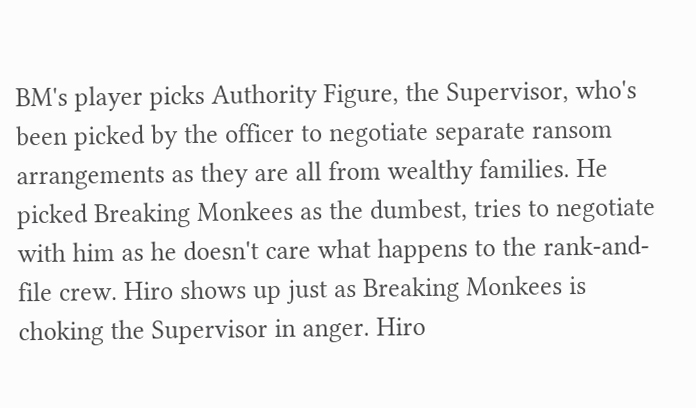BM's player picks Authority Figure, the Supervisor, who's been picked by the officer to negotiate separate ransom arrangements as they are all from wealthy families. He picked Breaking Monkees as the dumbest, tries to negotiate with him as he doesn't care what happens to the rank-and-file crew. Hiro shows up just as Breaking Monkees is choking the Supervisor in anger. Hiro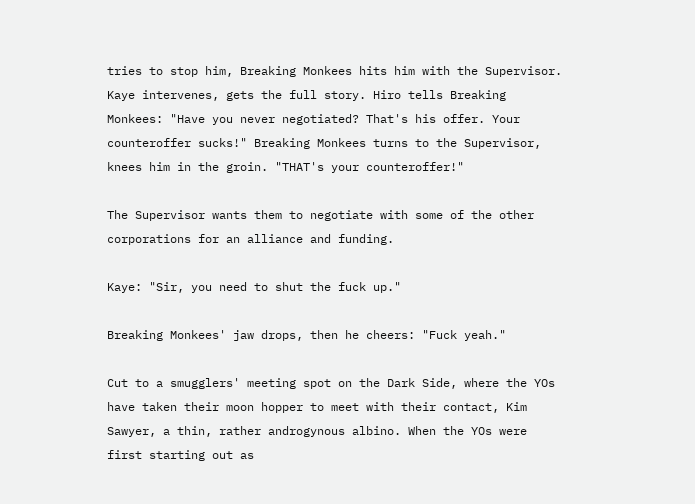tries to stop him, Breaking Monkees hits him with the Supervisor. Kaye intervenes, gets the full story. Hiro tells Breaking Monkees: "Have you never negotiated? That's his offer. Your counteroffer sucks!" Breaking Monkees turns to the Supervisor, knees him in the groin. "THAT's your counteroffer!"

The Supervisor wants them to negotiate with some of the other corporations for an alliance and funding.

Kaye: "Sir, you need to shut the fuck up."

Breaking Monkees' jaw drops, then he cheers: "Fuck yeah."

Cut to a smugglers' meeting spot on the Dark Side, where the YOs have taken their moon hopper to meet with their contact, Kim Sawyer, a thin, rather androgynous albino. When the YOs were first starting out as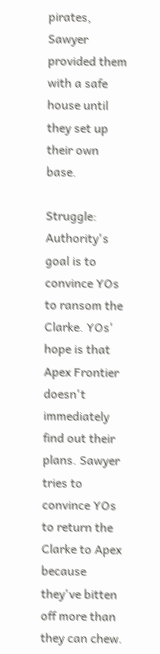pirates, Sawyer provided them with a safe house until they set up their own base.

Struggle: Authority's goal is to convince YOs to ransom the Clarke. YOs' hope is that Apex Frontier doesn't immediately find out their plans. Sawyer tries to convince YOs to return the Clarke to Apex because they've bitten off more than they can chew.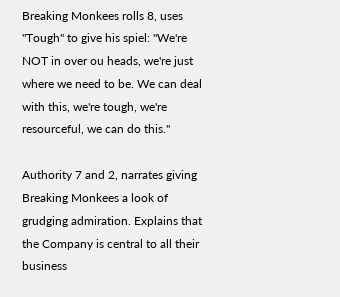Breaking Monkees rolls 8, uses "Tough" to give his spiel: "We're NOT in over ou heads, we're just where we need to be. We can deal with this, we're tough, we're resourceful, we can do this."

Authority 7 and 2, narrates giving Breaking Monkees a look of grudging admiration. Explains that the Company is central to all their business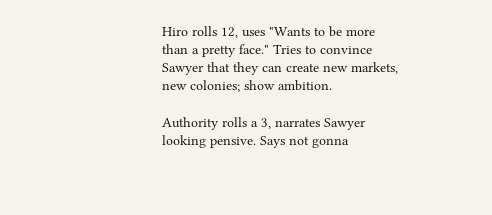Hiro rolls 12, uses "Wants to be more than a pretty face." Tries to convince Sawyer that they can create new markets, new colonies; show ambition.

Authority rolls a 3, narrates Sawyer looking pensive. Says not gonna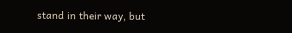stand in their way, but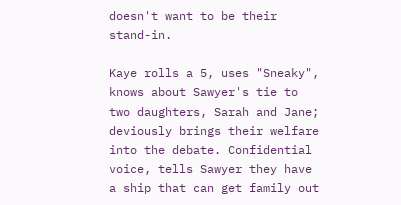doesn't want to be their stand-in.

Kaye rolls a 5, uses "Sneaky", knows about Sawyer's tie to two daughters, Sarah and Jane; deviously brings their welfare into the debate. Confidential voice, tells Sawyer they have a ship that can get family out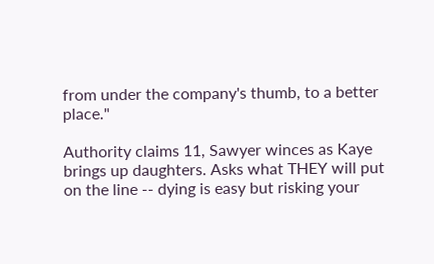from under the company's thumb, to a better place."

Authority claims 11, Sawyer winces as Kaye brings up daughters. Asks what THEY will put on the line -- dying is easy but risking your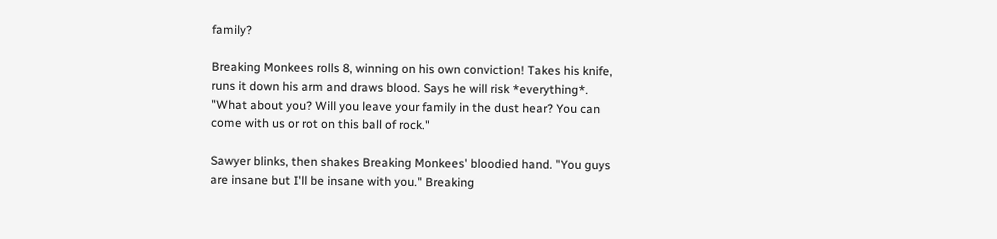family?

Breaking Monkees rolls 8, winning on his own conviction! Takes his knife, runs it down his arm and draws blood. Says he will risk *everything*. "What about you? Will you leave your family in the dust hear? You can come with us or rot on this ball of rock."

Sawyer blinks, then shakes Breaking Monkees' bloodied hand. "You guys are insane but I'll be insane with you." Breaking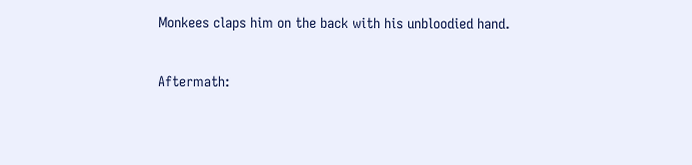Monkees claps him on the back with his unbloodied hand.

Aftermath: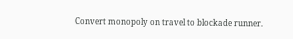Convert monopoly on travel to blockade runner.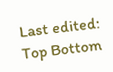Last edited:
Top Bottom